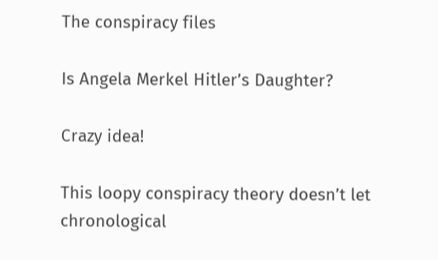The conspiracy files

Is Angela Merkel Hitler’s Daughter?

Crazy idea!

This loopy conspiracy theory doesn’t let chronological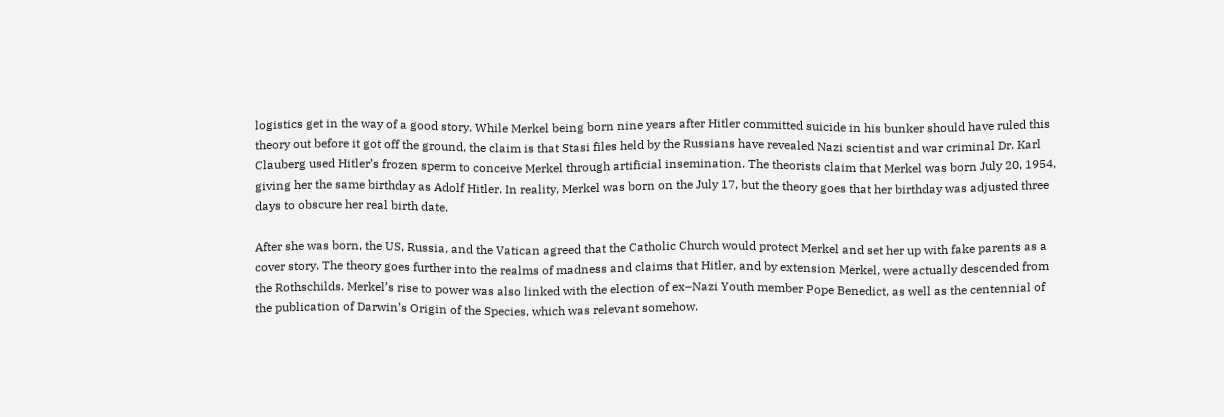logistics get in the way of a good story. While Merkel being born nine years after Hitler committed suicide in his bunker should have ruled this theory out before it got off the ground, the claim is that Stasi files held by the Russians have revealed Nazi scientist and war criminal Dr. Karl Clauberg used Hitler’s frozen sperm to conceive Merkel through artificial insemination. The theorists claim that Merkel was born July 20, 1954, giving her the same birthday as Adolf Hitler. In reality, Merkel was born on the July 17, but the theory goes that her birthday was adjusted three days to obscure her real birth date.

After she was born, the US, Russia, and the Vatican agreed that the Catholic Church would protect Merkel and set her up with fake parents as a cover story. The theory goes further into the realms of madness and claims that Hitler, and by extension Merkel, were actually descended from the Rothschilds. Merkel’s rise to power was also linked with the election of ex–Nazi Youth member Pope Benedict, as well as the centennial of the publication of Darwin’s Origin of the Species, which was relevant somehow.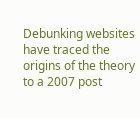Debunking websites have traced the origins of the theory to a 2007 post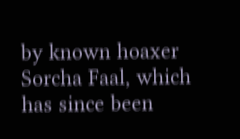by known hoaxer Sorcha Faal, which has since been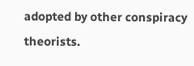adopted by other conspiracy theorists.